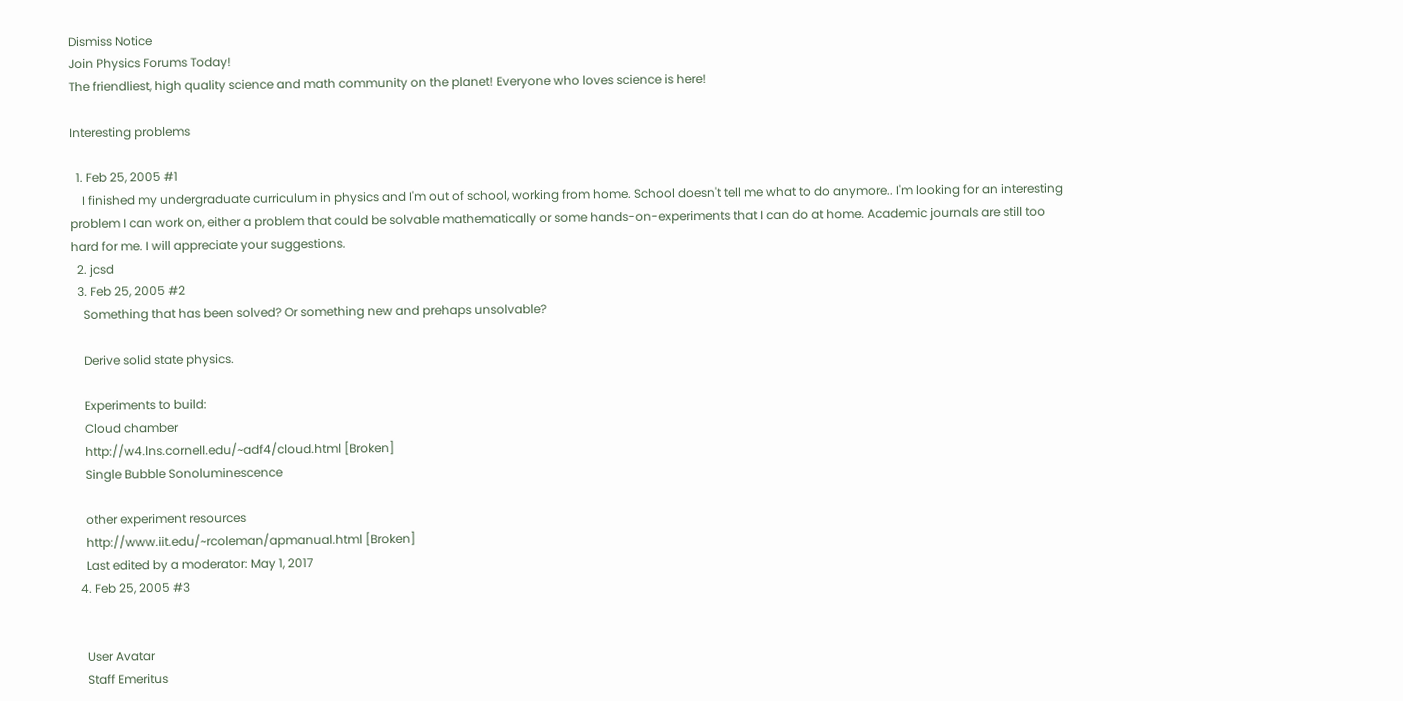Dismiss Notice
Join Physics Forums Today!
The friendliest, high quality science and math community on the planet! Everyone who loves science is here!

Interesting problems

  1. Feb 25, 2005 #1
    I finished my undergraduate curriculum in physics and I'm out of school, working from home. School doesn't tell me what to do anymore.. I'm looking for an interesting problem I can work on, either a problem that could be solvable mathematically or some hands-on-experiments that I can do at home. Academic journals are still too hard for me. I will appreciate your suggestions.
  2. jcsd
  3. Feb 25, 2005 #2
    Something that has been solved? Or something new and prehaps unsolvable?

    Derive solid state physics.

    Experiments to build:
    Cloud chamber
    http://w4.lns.cornell.edu/~adf4/cloud.html [Broken]
    Single Bubble Sonoluminescence

    other experiment resources
    http://www.iit.edu/~rcoleman/apmanual.html [Broken]
    Last edited by a moderator: May 1, 2017
  4. Feb 25, 2005 #3


    User Avatar
    Staff Emeritus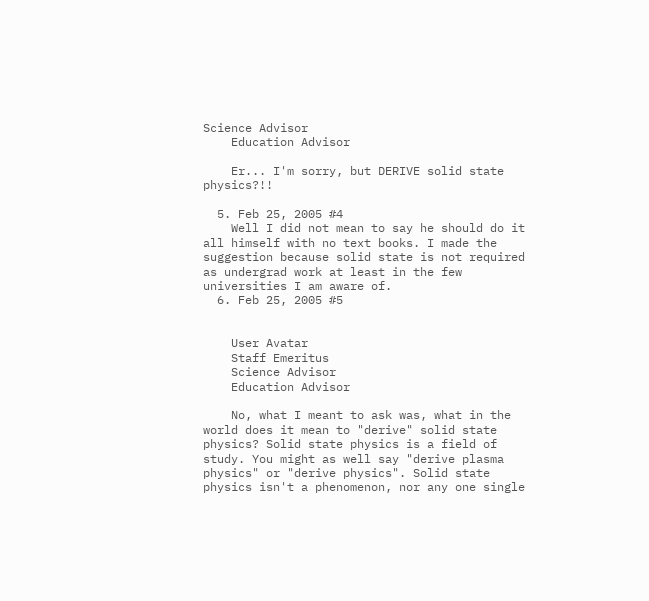Science Advisor
    Education Advisor

    Er... I'm sorry, but DERIVE solid state physics?!!

  5. Feb 25, 2005 #4
    Well I did not mean to say he should do it all himself with no text books. I made the suggestion because solid state is not required as undergrad work at least in the few universities I am aware of.
  6. Feb 25, 2005 #5


    User Avatar
    Staff Emeritus
    Science Advisor
    Education Advisor

    No, what I meant to ask was, what in the world does it mean to "derive" solid state physics? Solid state physics is a field of study. You might as well say "derive plasma physics" or "derive physics". Solid state physics isn't a phenomenon, nor any one single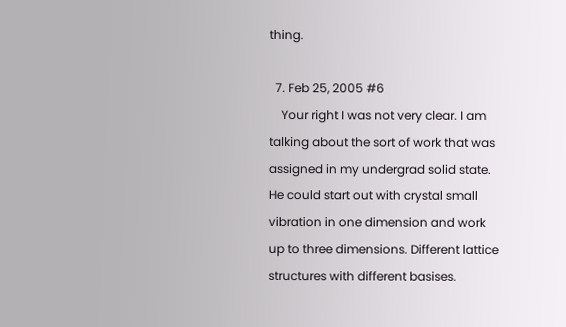thing.

  7. Feb 25, 2005 #6
    Your right I was not very clear. I am talking about the sort of work that was assigned in my undergrad solid state. He could start out with crystal small vibration in one dimension and work up to three dimensions. Different lattice structures with different basises.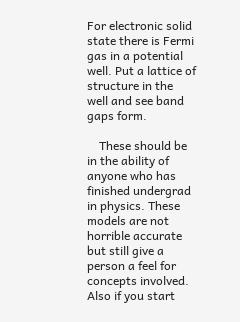For electronic solid state there is Fermi gas in a potential well. Put a lattice of structure in the well and see band gaps form.

    These should be in the ability of anyone who has finished undergrad in physics. These models are not horrible accurate but still give a person a feel for concepts involved. Also if you start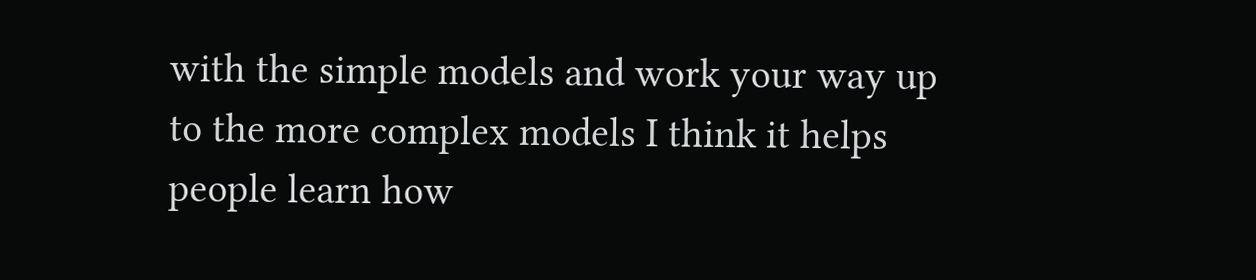with the simple models and work your way up to the more complex models I think it helps people learn how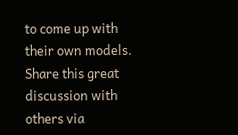to come up with their own models.
Share this great discussion with others via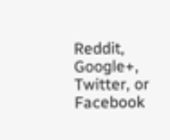Reddit, Google+, Twitter, or Facebook